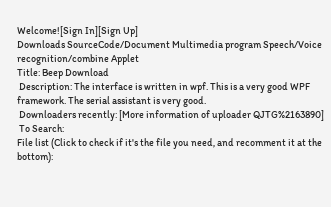Welcome![Sign In][Sign Up]
Downloads SourceCode/Document Multimedia program Speech/Voice recognition/combine Applet
Title: Beep Download
 Description: The interface is written in wpf. This is a very good WPF framework. The serial assistant is very good.
 Downloaders recently: [More information of uploader QJTG%2163890]
 To Search:
File list (Click to check if it's the file you need, and recomment it at the bottom):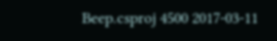Beep.csproj 4500 2017-03-11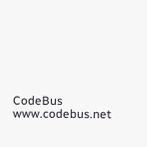CodeBus www.codebus.net